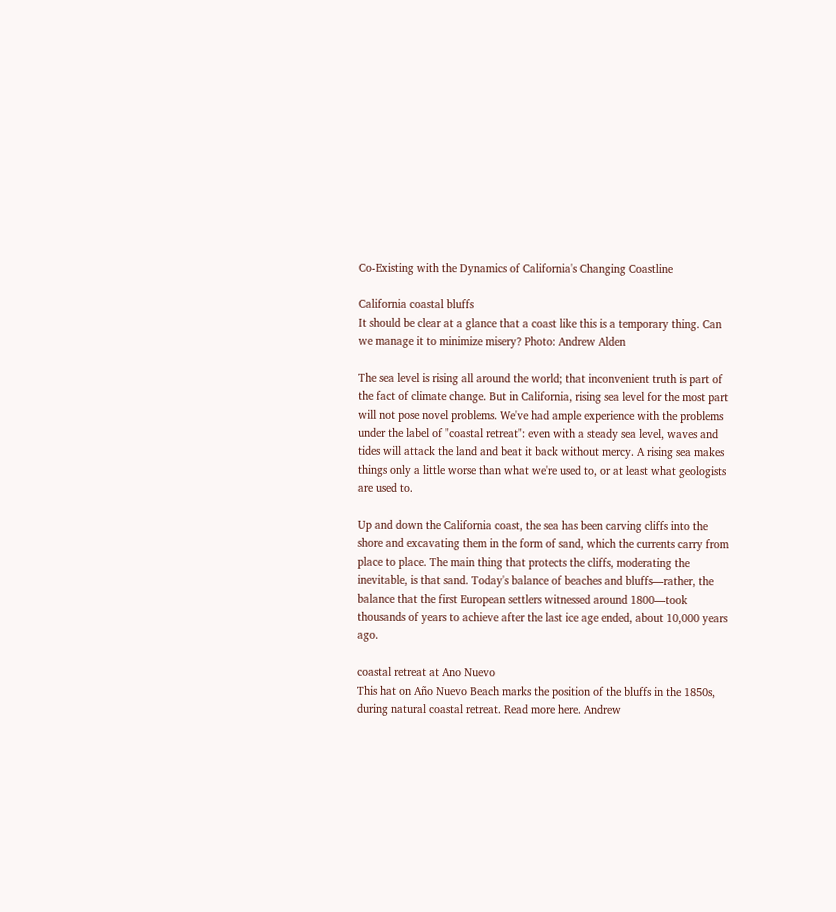Co-Existing with the Dynamics of California's Changing Coastline

California coastal bluffs
It should be clear at a glance that a coast like this is a temporary thing. Can we manage it to minimize misery? Photo: Andrew Alden

The sea level is rising all around the world; that inconvenient truth is part of the fact of climate change. But in California, rising sea level for the most part will not pose novel problems. We've had ample experience with the problems under the label of "coastal retreat": even with a steady sea level, waves and tides will attack the land and beat it back without mercy. A rising sea makes things only a little worse than what we're used to, or at least what geologists are used to.

Up and down the California coast, the sea has been carving cliffs into the shore and excavating them in the form of sand, which the currents carry from place to place. The main thing that protects the cliffs, moderating the inevitable, is that sand. Today's balance of beaches and bluffs—rather, the balance that the first European settlers witnessed around 1800—took thousands of years to achieve after the last ice age ended, about 10,000 years ago.

coastal retreat at Ano Nuevo
This hat on Año Nuevo Beach marks the position of the bluffs in the 1850s, during natural coastal retreat. Read more here. Andrew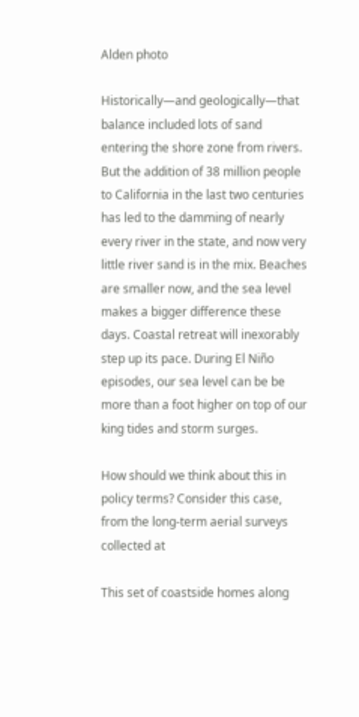Alden photo

Historically—and geologically—that balance included lots of sand entering the shore zone from rivers. But the addition of 38 million people to California in the last two centuries has led to the damming of nearly every river in the state, and now very little river sand is in the mix. Beaches are smaller now, and the sea level makes a bigger difference these days. Coastal retreat will inexorably step up its pace. During El Niño episodes, our sea level can be be more than a foot higher on top of our king tides and storm surges.

How should we think about this in policy terms? Consider this case, from the long-term aerial surveys collected at

This set of coastside homes along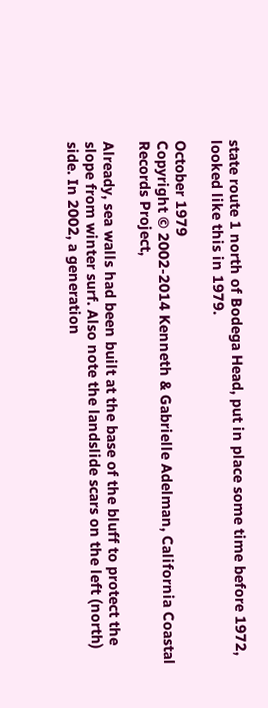state route 1 north of Bodega Head, put in place some time before 1972, looked like this in 1979.

October 1979
Copyright © 2002-2014 Kenneth & Gabrielle Adelman, California Coastal Records Project,

Already, sea walls had been built at the base of the bluff to protect the slope from winter surf. Also note the landslide scars on the left (north) side. In 2002, a generation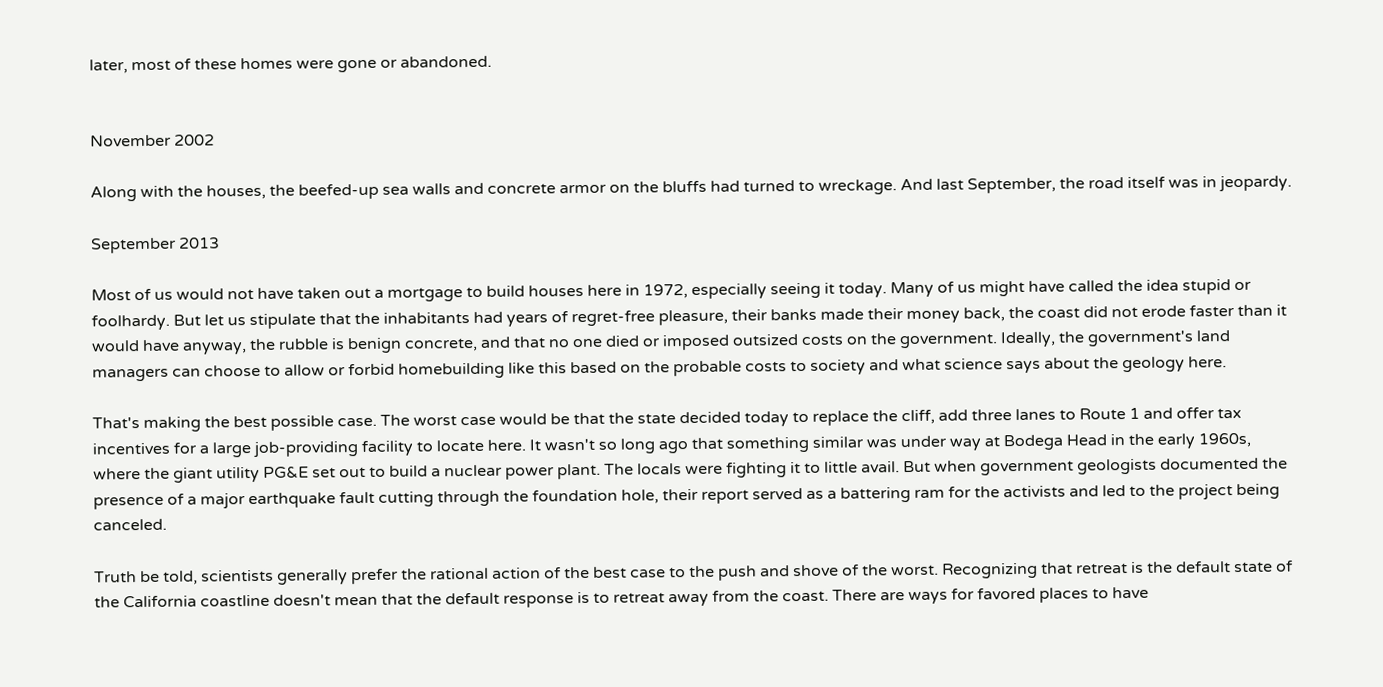later, most of these homes were gone or abandoned.


November 2002

Along with the houses, the beefed-up sea walls and concrete armor on the bluffs had turned to wreckage. And last September, the road itself was in jeopardy.

September 2013

Most of us would not have taken out a mortgage to build houses here in 1972, especially seeing it today. Many of us might have called the idea stupid or foolhardy. But let us stipulate that the inhabitants had years of regret-free pleasure, their banks made their money back, the coast did not erode faster than it would have anyway, the rubble is benign concrete, and that no one died or imposed outsized costs on the government. Ideally, the government's land managers can choose to allow or forbid homebuilding like this based on the probable costs to society and what science says about the geology here.

That's making the best possible case. The worst case would be that the state decided today to replace the cliff, add three lanes to Route 1 and offer tax incentives for a large job-providing facility to locate here. It wasn't so long ago that something similar was under way at Bodega Head in the early 1960s, where the giant utility PG&E set out to build a nuclear power plant. The locals were fighting it to little avail. But when government geologists documented the presence of a major earthquake fault cutting through the foundation hole, their report served as a battering ram for the activists and led to the project being canceled.

Truth be told, scientists generally prefer the rational action of the best case to the push and shove of the worst. Recognizing that retreat is the default state of the California coastline doesn't mean that the default response is to retreat away from the coast. There are ways for favored places to have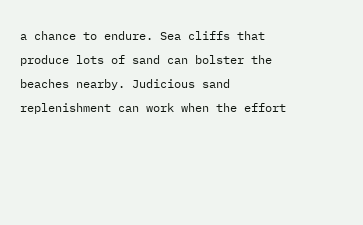a chance to endure. Sea cliffs that produce lots of sand can bolster the beaches nearby. Judicious sand replenishment can work when the effort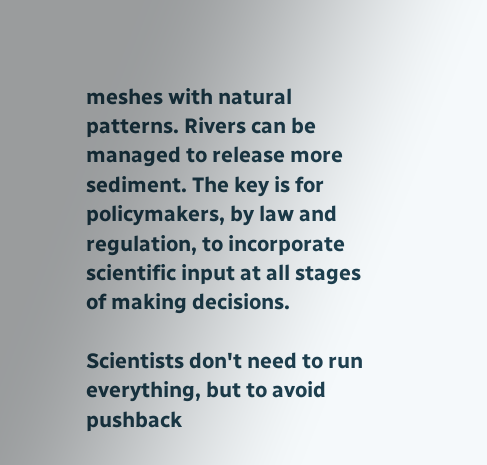meshes with natural patterns. Rivers can be managed to release more sediment. The key is for policymakers, by law and regulation, to incorporate scientific input at all stages of making decisions.

Scientists don't need to run everything, but to avoid pushback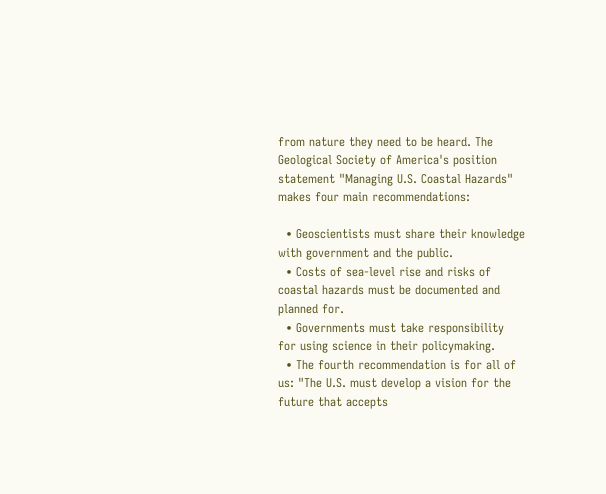from nature they need to be heard. The Geological Society of America's position statement "Managing U.S. Coastal Hazards" makes four main recommendations:

  • Geoscientists must share their knowledge with government and the public.
  • Costs of sea-level rise and risks of coastal hazards must be documented and planned for.
  • Governments must take responsibility for using science in their policymaking.
  • The fourth recommendation is for all of us: "The U.S. must develop a vision for the future that accepts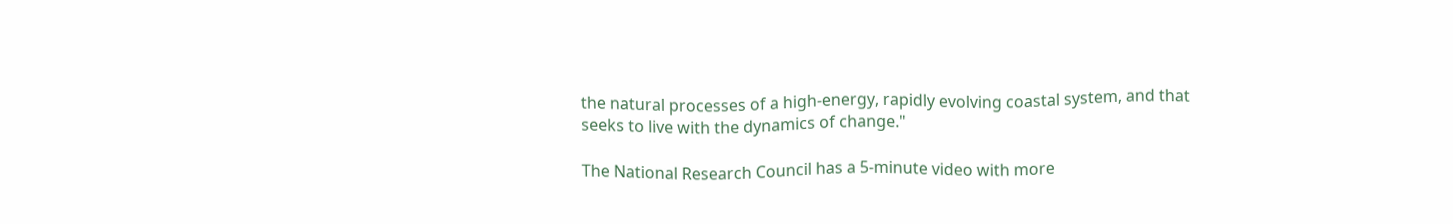the natural processes of a high-energy, rapidly evolving coastal system, and that seeks to live with the dynamics of change."

The National Research Council has a 5-minute video with more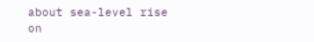about sea-level rise on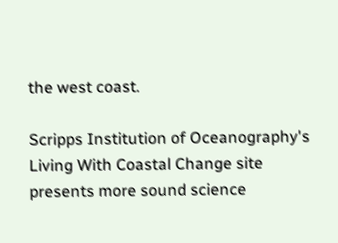the west coast.

Scripps Institution of Oceanography's Living With Coastal Change site presents more sound science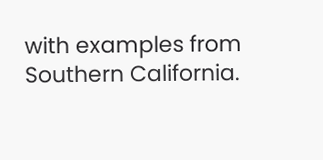with examples from Southern California.